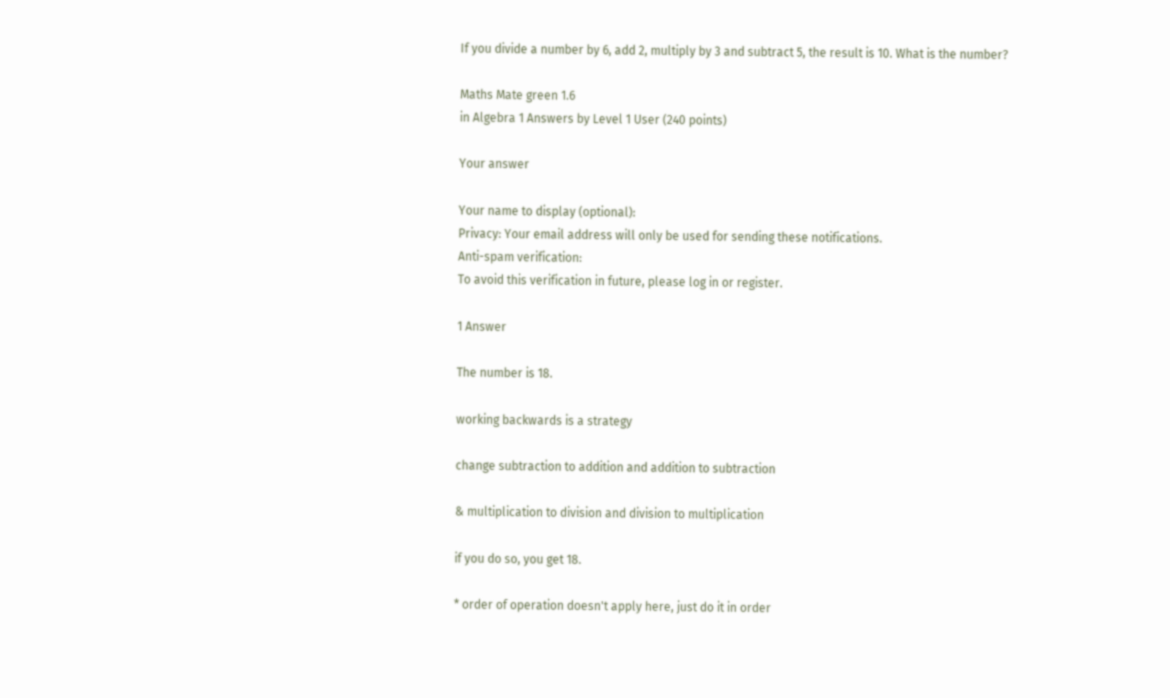If you divide a number by 6, add 2, multiply by 3 and subtract 5, the result is 10. What is the number?

Maths Mate green 1.6
in Algebra 1 Answers by Level 1 User (240 points)

Your answer

Your name to display (optional):
Privacy: Your email address will only be used for sending these notifications.
Anti-spam verification:
To avoid this verification in future, please log in or register.

1 Answer

The number is 18.

working backwards is a strategy

change subtraction to addition and addition to subtraction

& multiplication to division and division to multiplication

if you do so, you get 18.

* order of operation doesn't apply here, just do it in order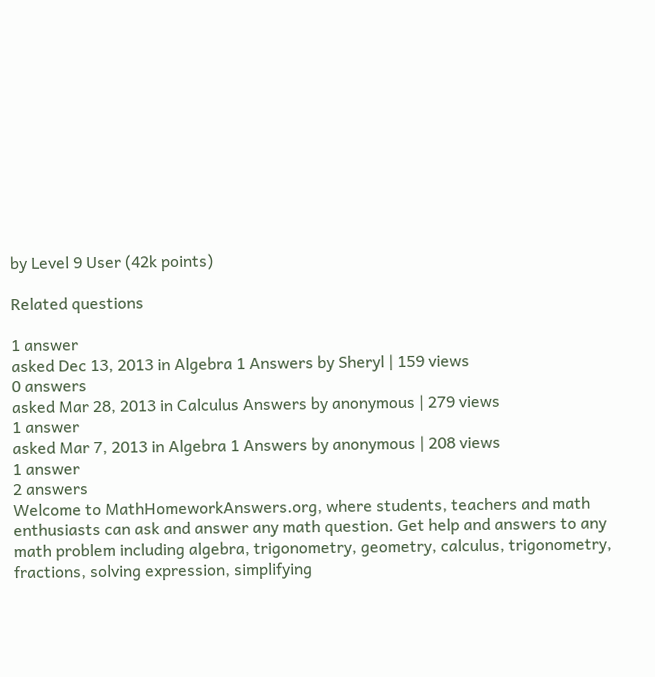by Level 9 User (42k points)

Related questions

1 answer
asked Dec 13, 2013 in Algebra 1 Answers by Sheryl | 159 views
0 answers
asked Mar 28, 2013 in Calculus Answers by anonymous | 279 views
1 answer
asked Mar 7, 2013 in Algebra 1 Answers by anonymous | 208 views
1 answer
2 answers
Welcome to MathHomeworkAnswers.org, where students, teachers and math enthusiasts can ask and answer any math question. Get help and answers to any math problem including algebra, trigonometry, geometry, calculus, trigonometry, fractions, solving expression, simplifying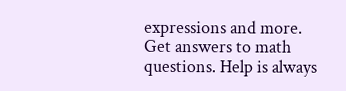expressions and more. Get answers to math questions. Help is always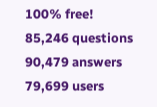100% free!
85,246 questions
90,479 answers
79,699 users